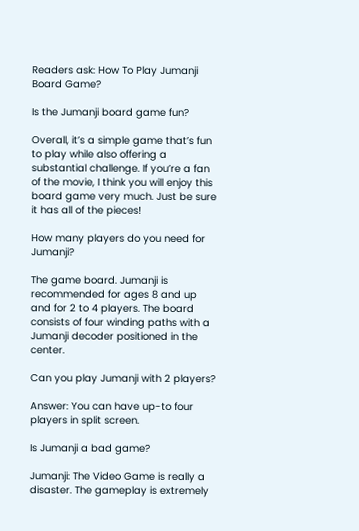Readers ask: How To Play Jumanji Board Game?

Is the Jumanji board game fun?

Overall, it’s a simple game that’s fun to play while also offering a substantial challenge. If you’re a fan of the movie, I think you will enjoy this board game very much. Just be sure it has all of the pieces!

How many players do you need for Jumanji?

The game board. Jumanji is recommended for ages 8 and up and for 2 to 4 players. The board consists of four winding paths with a Jumanji decoder positioned in the center.

Can you play Jumanji with 2 players?

Answer: You can have up-to four players in split screen.

Is Jumanji a bad game?

Jumanji: The Video Game is really a disaster. The gameplay is extremely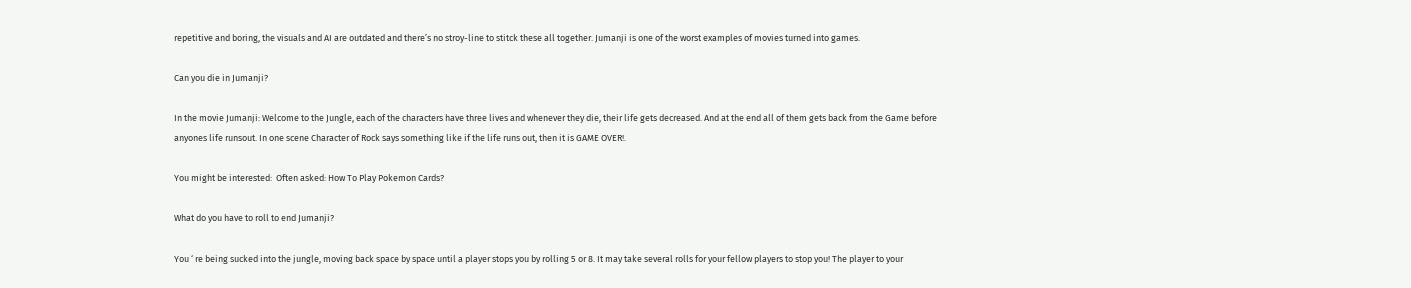repetitive and boring, the visuals and AI are outdated and there’s no stroy-line to stitck these all together. Jumanji is one of the worst examples of movies turned into games.

Can you die in Jumanji?

In the movie Jumanji: Welcome to the Jungle, each of the characters have three lives and whenever they die, their life gets decreased. And at the end all of them gets back from the Game before anyones life runsout. In one scene Character of Rock says something like if the life runs out, then it is GAME OVER!.

You might be interested:  Often asked: How To Play Pokemon Cards?

What do you have to roll to end Jumanji?

You ‘ re being sucked into the jungle, moving back space by space until a player stops you by rolling 5 or 8. It may take several rolls for your fellow players to stop you! The player to your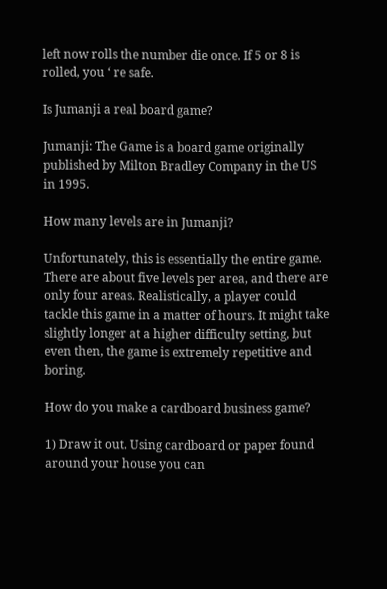left now rolls the number die once. If 5 or 8 is rolled, you ‘ re safe.

Is Jumanji a real board game?

Jumanji: The Game is a board game originally published by Milton Bradley Company in the US in 1995.

How many levels are in Jumanji?

Unfortunately, this is essentially the entire game. There are about five levels per area, and there are only four areas. Realistically, a player could tackle this game in a matter of hours. It might take slightly longer at a higher difficulty setting, but even then, the game is extremely repetitive and boring.

How do you make a cardboard business game?

1) Draw it out. Using cardboard or paper found around your house you can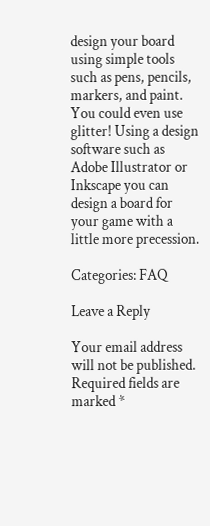design your board using simple tools such as pens, pencils, markers, and paint. You could even use glitter! Using a design software such as Adobe Illustrator or Inkscape you can design a board for your game with a little more precession.

Categories: FAQ

Leave a Reply

Your email address will not be published. Required fields are marked *